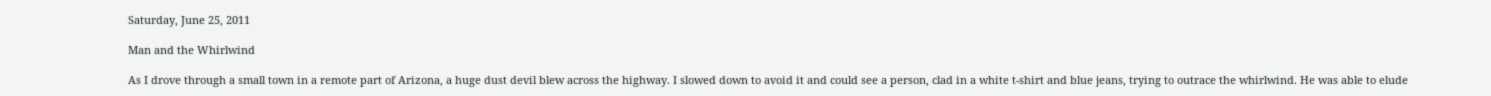Saturday, June 25, 2011

Man and the Whirlwind

As I drove through a small town in a remote part of Arizona, a huge dust devil blew across the highway. I slowed down to avoid it and could see a person, clad in a white t-shirt and blue jeans, trying to outrace the whirlwind. He was able to elude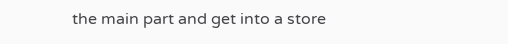the main part and get into a store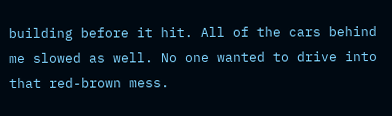building before it hit. All of the cars behind me slowed as well. No one wanted to drive into that red-brown mess.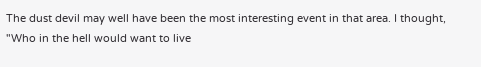The dust devil may well have been the most interesting event in that area. I thought, "Who in the hell would want to live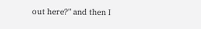out here?" and then I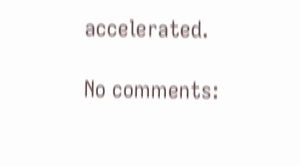accelerated.

No comments: